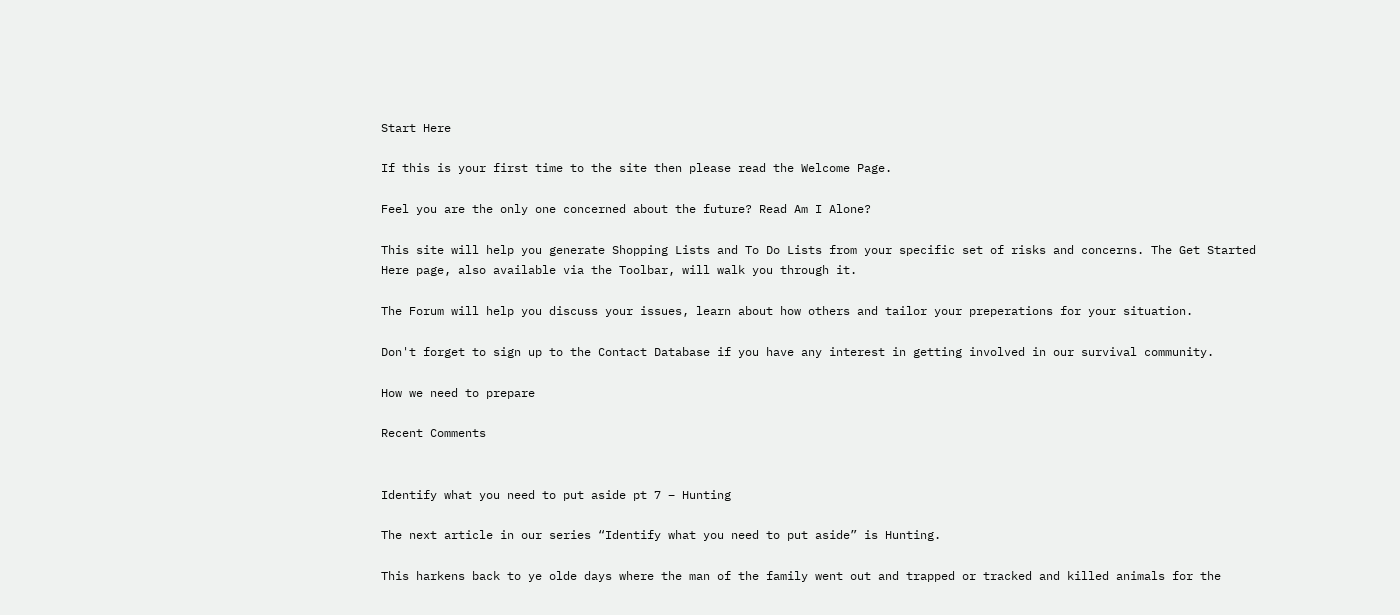Start Here

If this is your first time to the site then please read the Welcome Page.

Feel you are the only one concerned about the future? Read Am I Alone?

This site will help you generate Shopping Lists and To Do Lists from your specific set of risks and concerns. The Get Started Here page, also available via the Toolbar, will walk you through it.

The Forum will help you discuss your issues, learn about how others and tailor your preperations for your situation.

Don't forget to sign up to the Contact Database if you have any interest in getting involved in our survival community.

How we need to prepare

Recent Comments


Identify what you need to put aside pt 7 – Hunting

The next article in our series “Identify what you need to put aside” is Hunting.

This harkens back to ye olde days where the man of the family went out and trapped or tracked and killed animals for the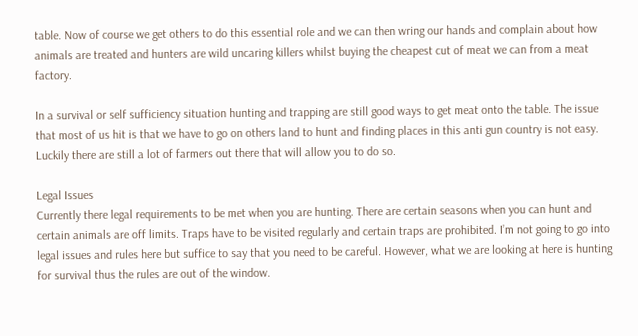table. Now of course we get others to do this essential role and we can then wring our hands and complain about how animals are treated and hunters are wild uncaring killers whilst buying the cheapest cut of meat we can from a meat factory.

In a survival or self sufficiency situation hunting and trapping are still good ways to get meat onto the table. The issue that most of us hit is that we have to go on others land to hunt and finding places in this anti gun country is not easy. Luckily there are still a lot of farmers out there that will allow you to do so.

Legal Issues
Currently there legal requirements to be met when you are hunting. There are certain seasons when you can hunt and certain animals are off limits. Traps have to be visited regularly and certain traps are prohibited. I’m not going to go into legal issues and rules here but suffice to say that you need to be careful. However, what we are looking at here is hunting for survival thus the rules are out of the window.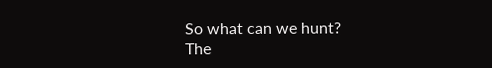So what can we hunt?
The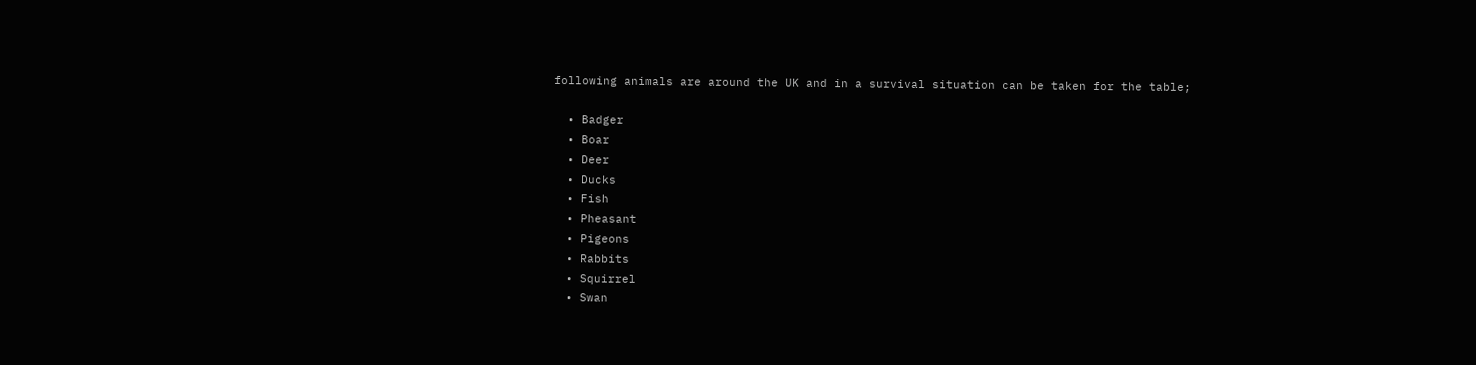following animals are around the UK and in a survival situation can be taken for the table;

  • Badger
  • Boar
  • Deer
  • Ducks
  • Fish
  • Pheasant
  • Pigeons
  • Rabbits
  • Squirrel
  • Swan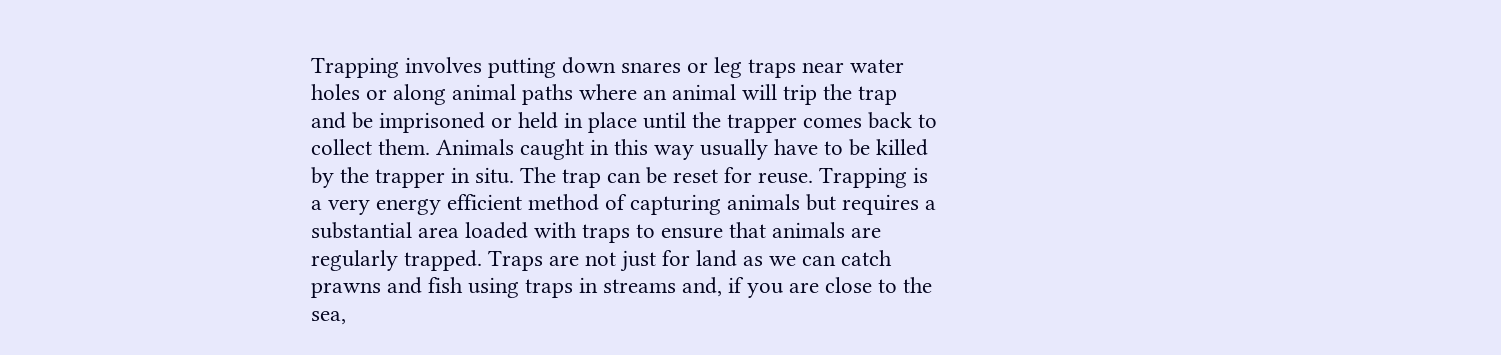Trapping involves putting down snares or leg traps near water holes or along animal paths where an animal will trip the trap and be imprisoned or held in place until the trapper comes back to collect them. Animals caught in this way usually have to be killed by the trapper in situ. The trap can be reset for reuse. Trapping is a very energy efficient method of capturing animals but requires a substantial area loaded with traps to ensure that animals are regularly trapped. Traps are not just for land as we can catch prawns and fish using traps in streams and, if you are close to the sea,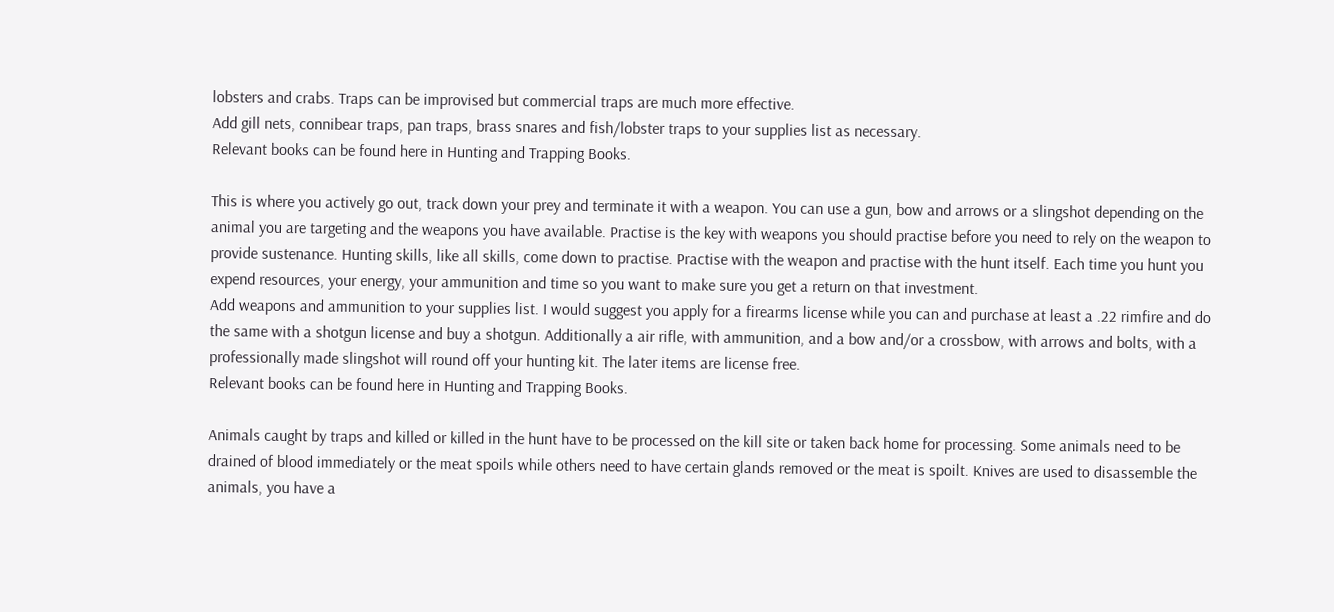lobsters and crabs. Traps can be improvised but commercial traps are much more effective.
Add gill nets, connibear traps, pan traps, brass snares and fish/lobster traps to your supplies list as necessary.
Relevant books can be found here in Hunting and Trapping Books.

This is where you actively go out, track down your prey and terminate it with a weapon. You can use a gun, bow and arrows or a slingshot depending on the animal you are targeting and the weapons you have available. Practise is the key with weapons you should practise before you need to rely on the weapon to provide sustenance. Hunting skills, like all skills, come down to practise. Practise with the weapon and practise with the hunt itself. Each time you hunt you expend resources, your energy, your ammunition and time so you want to make sure you get a return on that investment.
Add weapons and ammunition to your supplies list. I would suggest you apply for a firearms license while you can and purchase at least a .22 rimfire and do the same with a shotgun license and buy a shotgun. Additionally a air rifle, with ammunition, and a bow and/or a crossbow, with arrows and bolts, with a professionally made slingshot will round off your hunting kit. The later items are license free.
Relevant books can be found here in Hunting and Trapping Books.

Animals caught by traps and killed or killed in the hunt have to be processed on the kill site or taken back home for processing. Some animals need to be drained of blood immediately or the meat spoils while others need to have certain glands removed or the meat is spoilt. Knives are used to disassemble the animals, you have a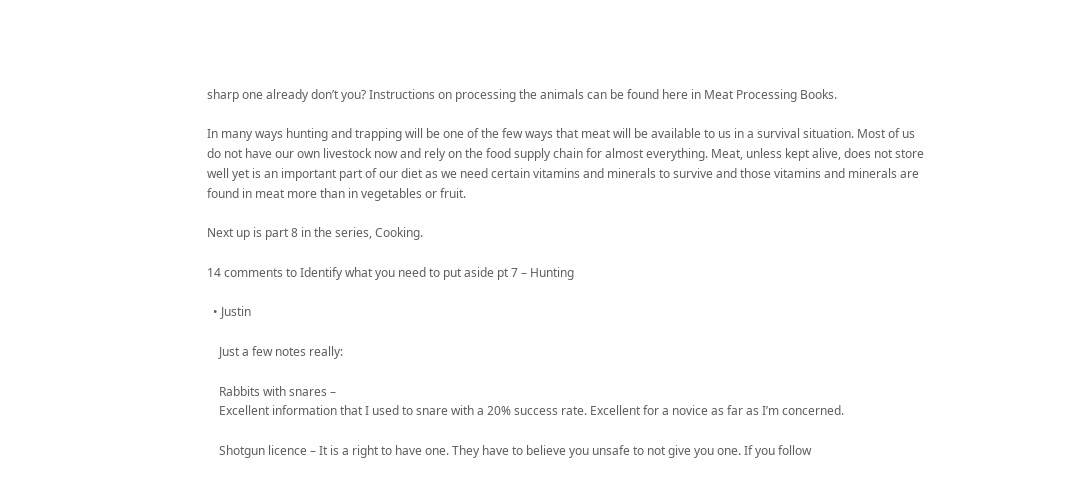sharp one already don’t you? Instructions on processing the animals can be found here in Meat Processing Books.

In many ways hunting and trapping will be one of the few ways that meat will be available to us in a survival situation. Most of us do not have our own livestock now and rely on the food supply chain for almost everything. Meat, unless kept alive, does not store well yet is an important part of our diet as we need certain vitamins and minerals to survive and those vitamins and minerals are found in meat more than in vegetables or fruit.

Next up is part 8 in the series, Cooking.

14 comments to Identify what you need to put aside pt 7 – Hunting

  • Justin

    Just a few notes really:

    Rabbits with snares –
    Excellent information that I used to snare with a 20% success rate. Excellent for a novice as far as I’m concerned.

    Shotgun licence – It is a right to have one. They have to believe you unsafe to not give you one. If you follow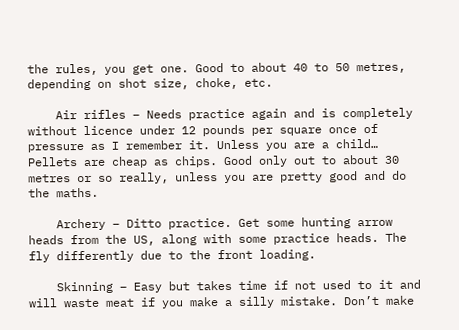the rules, you get one. Good to about 40 to 50 metres, depending on shot size, choke, etc.

    Air rifles – Needs practice again and is completely without licence under 12 pounds per square once of pressure as I remember it. Unless you are a child… Pellets are cheap as chips. Good only out to about 30 metres or so really, unless you are pretty good and do the maths.

    Archery – Ditto practice. Get some hunting arrow heads from the US, along with some practice heads. The fly differently due to the front loading.

    Skinning – Easy but takes time if not used to it and will waste meat if you make a silly mistake. Don’t make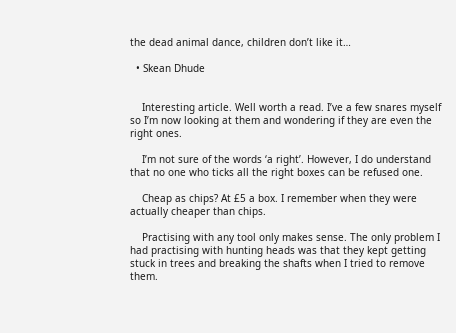the dead animal dance, children don’t like it…

  • Skean Dhude


    Interesting article. Well worth a read. I’ve a few snares myself so I’m now looking at them and wondering if they are even the right ones.

    I’m not sure of the words ‘a right’. However, I do understand that no one who ticks all the right boxes can be refused one.

    Cheap as chips? At £5 a box. I remember when they were actually cheaper than chips.

    Practising with any tool only makes sense. The only problem I had practising with hunting heads was that they kept getting stuck in trees and breaking the shafts when I tried to remove them.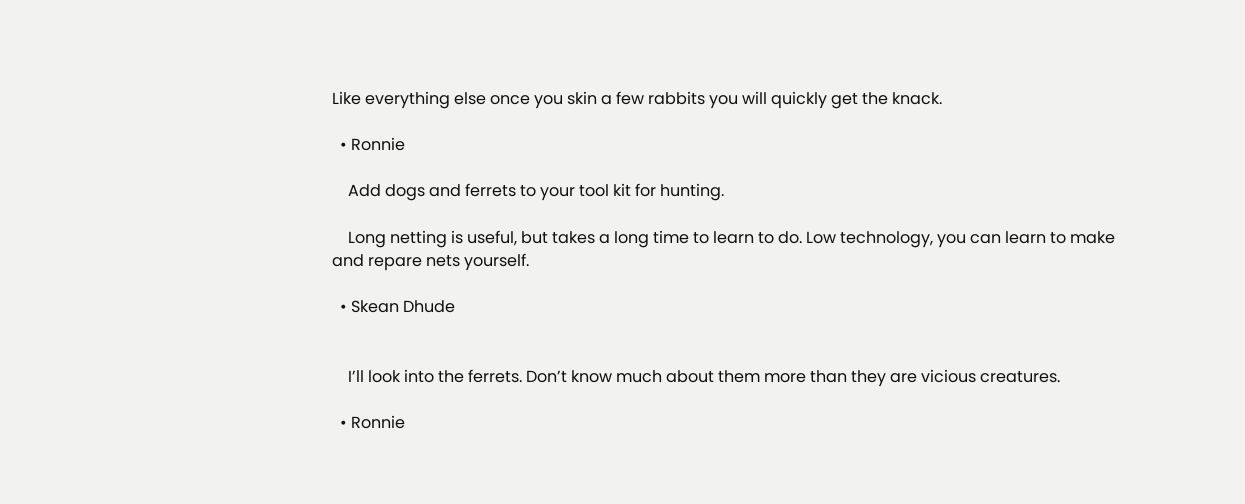Like everything else once you skin a few rabbits you will quickly get the knack.

  • Ronnie

    Add dogs and ferrets to your tool kit for hunting.

    Long netting is useful, but takes a long time to learn to do. Low technology, you can learn to make and repare nets yourself.

  • Skean Dhude


    I’ll look into the ferrets. Don’t know much about them more than they are vicious creatures.

  • Ronnie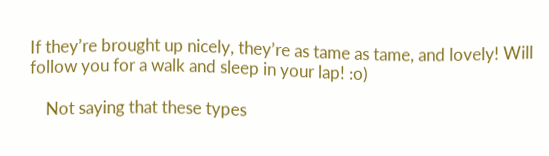If they’re brought up nicely, they’re as tame as tame, and lovely! Will follow you for a walk and sleep in your lap! :o)

    Not saying that these types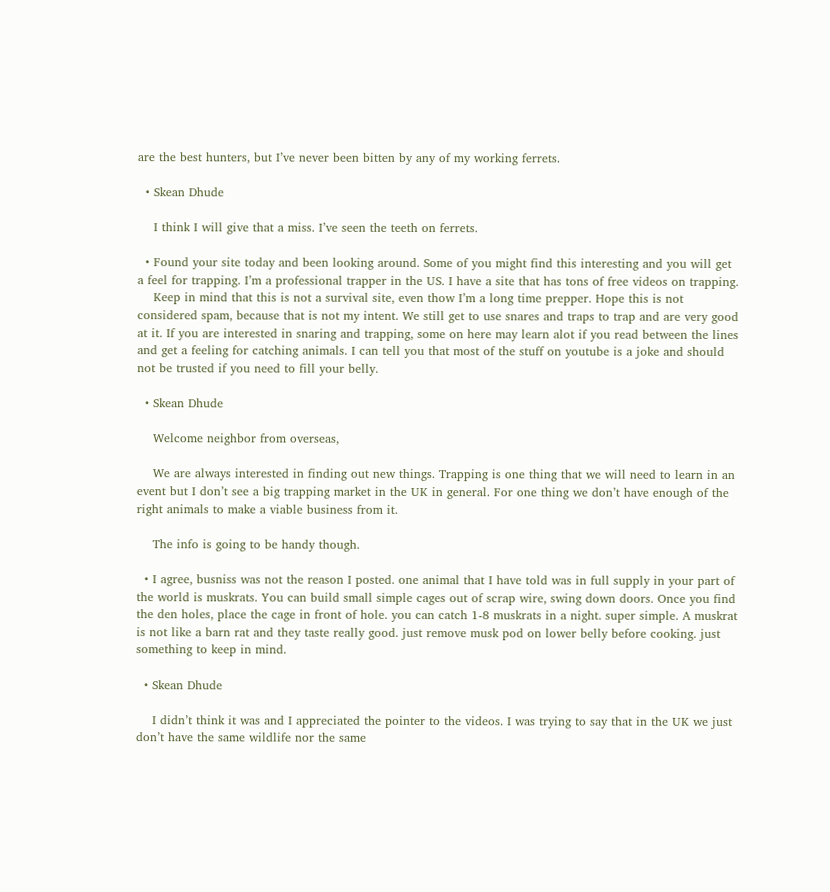are the best hunters, but I’ve never been bitten by any of my working ferrets.

  • Skean Dhude

    I think I will give that a miss. I’ve seen the teeth on ferrets.

  • Found your site today and been looking around. Some of you might find this interesting and you will get a feel for trapping. I’m a professional trapper in the US. I have a site that has tons of free videos on trapping.
    Keep in mind that this is not a survival site, even thow I’m a long time prepper. Hope this is not considered spam, because that is not my intent. We still get to use snares and traps to trap and are very good at it. If you are interested in snaring and trapping, some on here may learn alot if you read between the lines and get a feeling for catching animals. I can tell you that most of the stuff on youtube is a joke and should not be trusted if you need to fill your belly.

  • Skean Dhude

    Welcome neighbor from overseas,

    We are always interested in finding out new things. Trapping is one thing that we will need to learn in an event but I don’t see a big trapping market in the UK in general. For one thing we don’t have enough of the right animals to make a viable business from it.

    The info is going to be handy though.

  • I agree, busniss was not the reason I posted. one animal that I have told was in full supply in your part of the world is muskrats. You can build small simple cages out of scrap wire, swing down doors. Once you find the den holes, place the cage in front of hole. you can catch 1-8 muskrats in a night. super simple. A muskrat is not like a barn rat and they taste really good. just remove musk pod on lower belly before cooking. just something to keep in mind.

  • Skean Dhude

    I didn’t think it was and I appreciated the pointer to the videos. I was trying to say that in the UK we just don’t have the same wildlife nor the same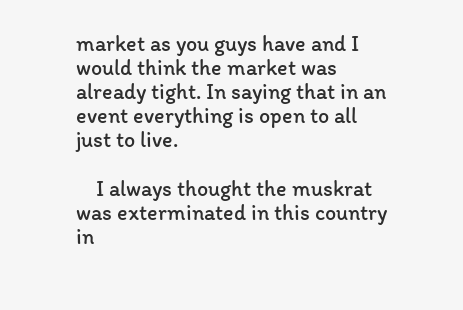market as you guys have and I would think the market was already tight. In saying that in an event everything is open to all just to live.

    I always thought the muskrat was exterminated in this country in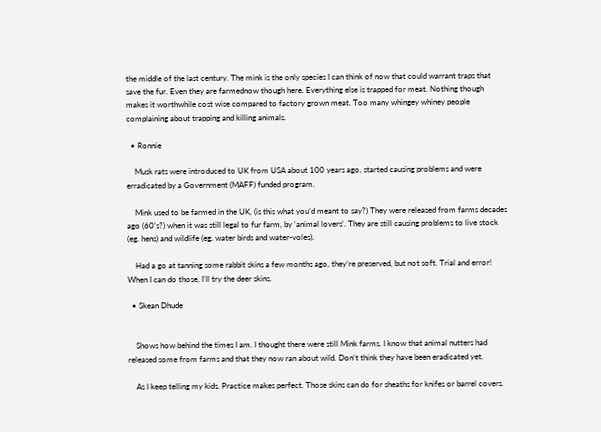the middle of the last century. The mink is the only species I can think of now that could warrant traps that save the fur. Even they are farmednow though here. Everything else is trapped for meat. Nothing though makes it worthwhile cost wise compared to factory grown meat. Too many whingey whiney people complaining about trapping and killing animals.

  • Ronnie

    Musk rats were introduced to UK from USA about 100 years ago, started causing problems and were erradicated by a Government (MAFF) funded program.

    Mink used to be farmed in the UK, (is this what you’d meant to say?) They were released from farms decades ago (60’s?) when it was still legal to fur farm, by ‘animal lovers’. They are still causing problems to live stock (eg. hens) and wildlife (eg. water birds and water-voles).

    Had a go at tanning some rabbit skins a few months ago, they’re preserved, but not soft. Trial and error! When I can do those, I’ll try the deer skins.

  • Skean Dhude


    Shows how behind the times I am. I thought there were still Mink farms. I know that animal nutters had released some from farms and that they now ran about wild. Don’t think they have been eradicated yet.

    As I keep telling my kids. Practice makes perfect. Those skins can do for sheaths for knifes or barrel covers.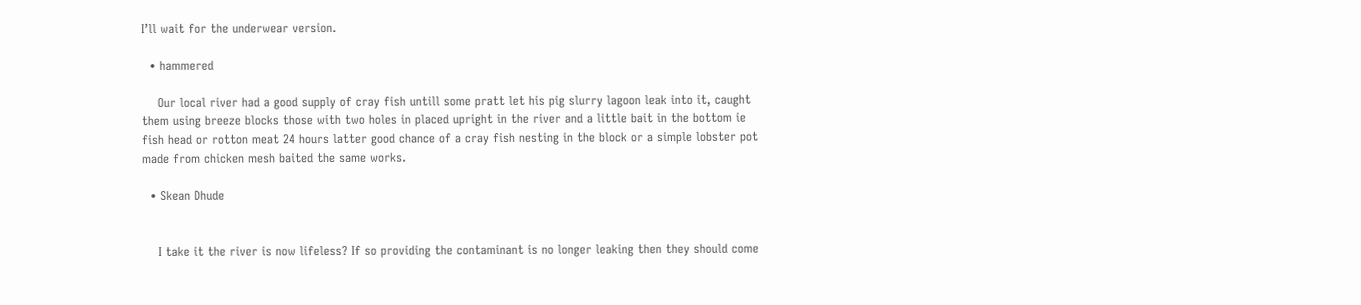I’ll wait for the underwear version.

  • hammered

    Our local river had a good supply of cray fish untill some pratt let his pig slurry lagoon leak into it, caught them using breeze blocks those with two holes in placed upright in the river and a little bait in the bottom ie fish head or rotton meat 24 hours latter good chance of a cray fish nesting in the block or a simple lobster pot made from chicken mesh baited the same works.

  • Skean Dhude


    I take it the river is now lifeless? If so providing the contaminant is no longer leaking then they should come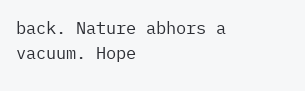back. Nature abhors a vacuum. Hope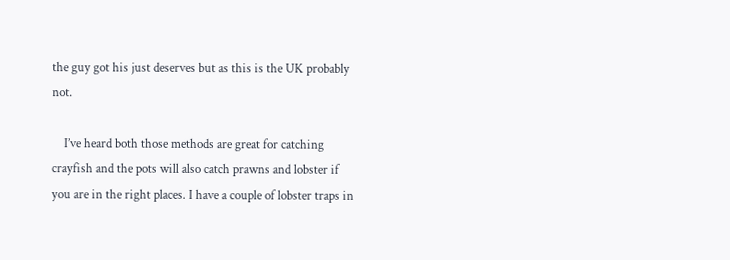the guy got his just deserves but as this is the UK probably not.

    I’ve heard both those methods are great for catching crayfish and the pots will also catch prawns and lobster if you are in the right places. I have a couple of lobster traps in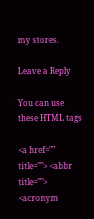my stores.

Leave a Reply

You can use these HTML tags

<a href="" title=""> <abbr title=""> <acronym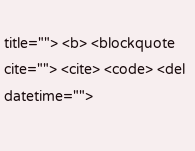title=""> <b> <blockquote cite=""> <cite> <code> <del datetime="">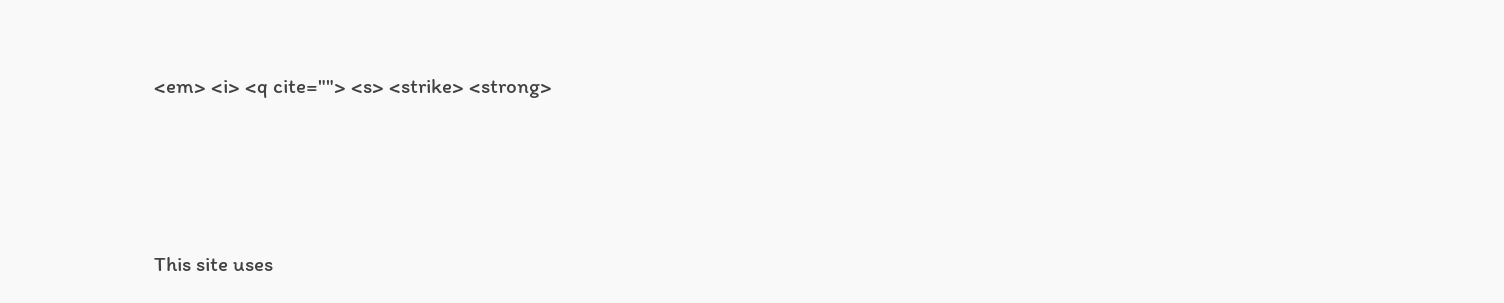<em> <i> <q cite=""> <s> <strike> <strong>




This site uses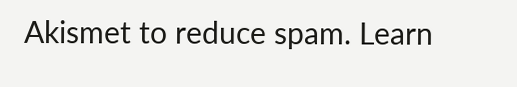Akismet to reduce spam. Learn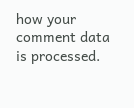how your comment data is processed.